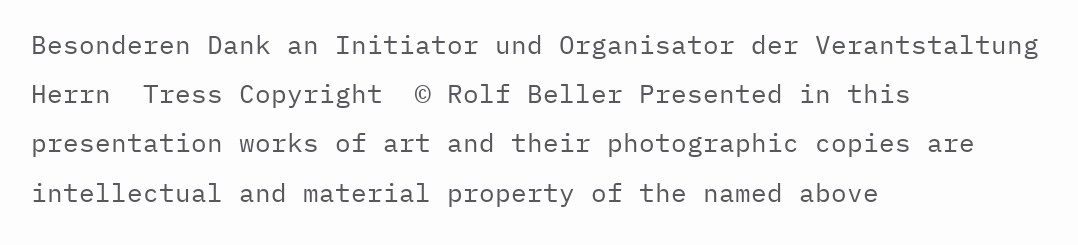Besonderen Dank an Initiator und Organisator der Verantstaltung Herrn  Tress Copyright  © Rolf Beller Presented in this presentation works of art and their photographic copies are intellectual and material property of the named above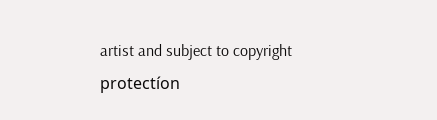artist and subject to copyright protectíon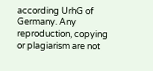according UrhG of Germany. Any reproduction, copying or plagiarism are not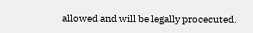allowed and will be legally procecuted.